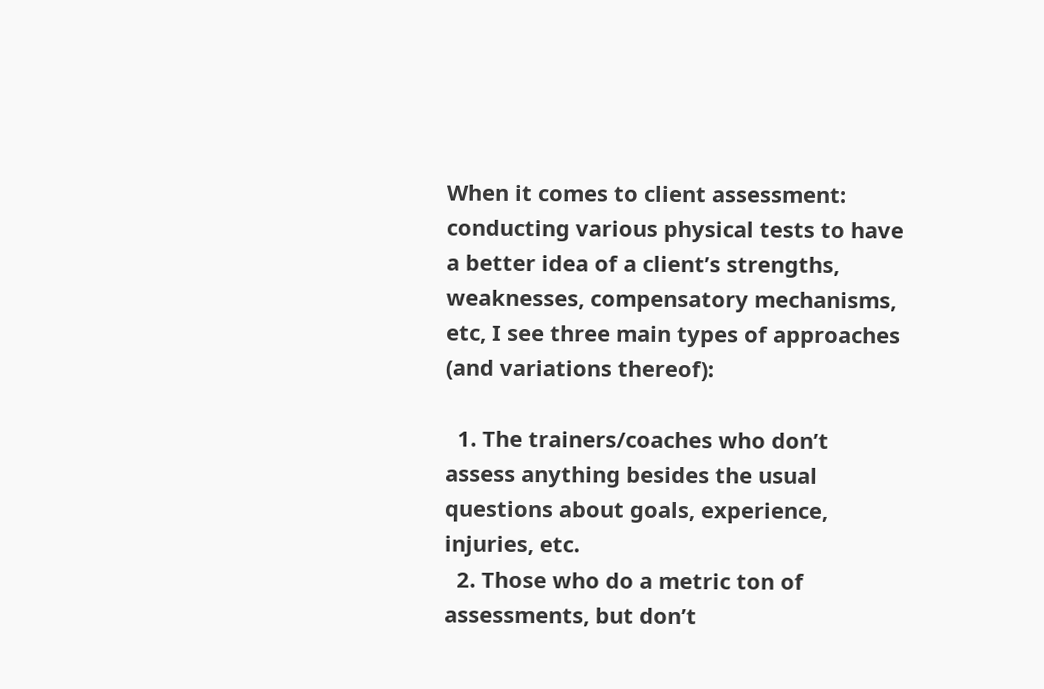When it comes to client assessment: conducting various physical tests to have a better idea of a client’s strengths, weaknesses, compensatory mechanisms, etc, I see three main types of approaches (and variations thereof):

  1. The trainers/coaches who don’t assess anything besides the usual questions about goals, experience, injuries, etc.
  2. Those who do a metric ton of assessments, but don’t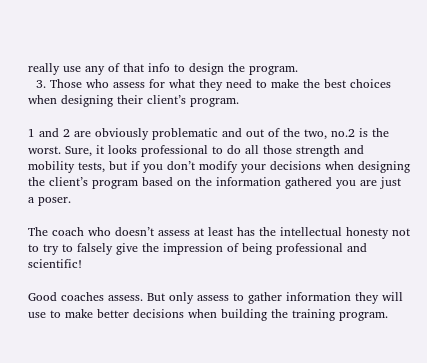really use any of that info to design the program.
  3. Those who assess for what they need to make the best choices when designing their client’s program.

1 and 2 are obviously problematic and out of the two, no.2 is the worst. Sure, it looks professional to do all those strength and mobility tests, but if you don’t modify your decisions when designing the client’s program based on the information gathered you are just a poser.

The coach who doesn’t assess at least has the intellectual honesty not to try to falsely give the impression of being professional and scientific!

Good coaches assess. But only assess to gather information they will use to make better decisions when building the training program.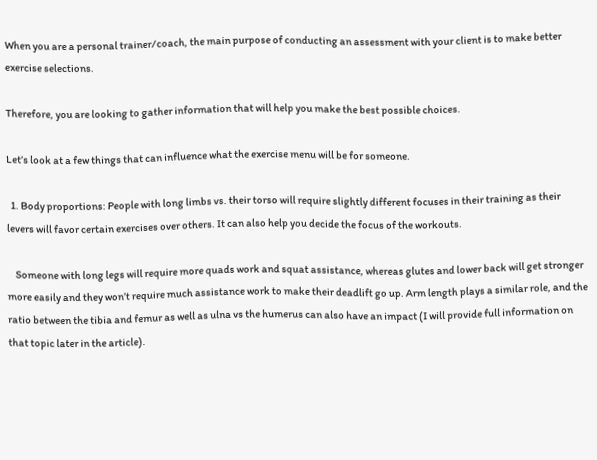When you are a personal trainer/coach, the main purpose of conducting an assessment with your client is to make better exercise selections.

Therefore, you are looking to gather information that will help you make the best possible choices.

Let’s look at a few things that can influence what the exercise menu will be for someone.

  1. Body proportions: People with long limbs vs. their torso will require slightly different focuses in their training as their levers will favor certain exercises over others. It can also help you decide the focus of the workouts.

    Someone with long legs will require more quads work and squat assistance, whereas glutes and lower back will get stronger more easily and they won’t require much assistance work to make their deadlift go up. Arm length plays a similar role, and the ratio between the tibia and femur as well as ulna vs the humerus can also have an impact (I will provide full information on that topic later in the article).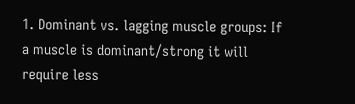1. Dominant vs. lagging muscle groups: If a muscle is dominant/strong it will require less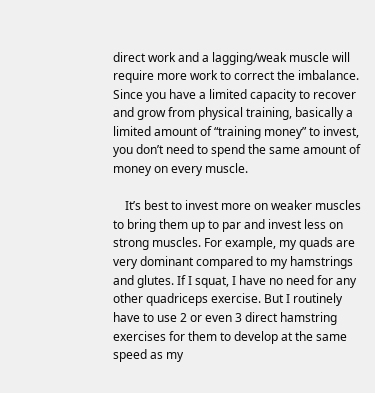direct work and a lagging/weak muscle will require more work to correct the imbalance. Since you have a limited capacity to recover and grow from physical training, basically a limited amount of “training money” to invest, you don’t need to spend the same amount of money on every muscle.

    It’s best to invest more on weaker muscles to bring them up to par and invest less on strong muscles. For example, my quads are very dominant compared to my hamstrings and glutes. If I squat, I have no need for any other quadriceps exercise. But I routinely have to use 2 or even 3 direct hamstring exercises for them to develop at the same speed as my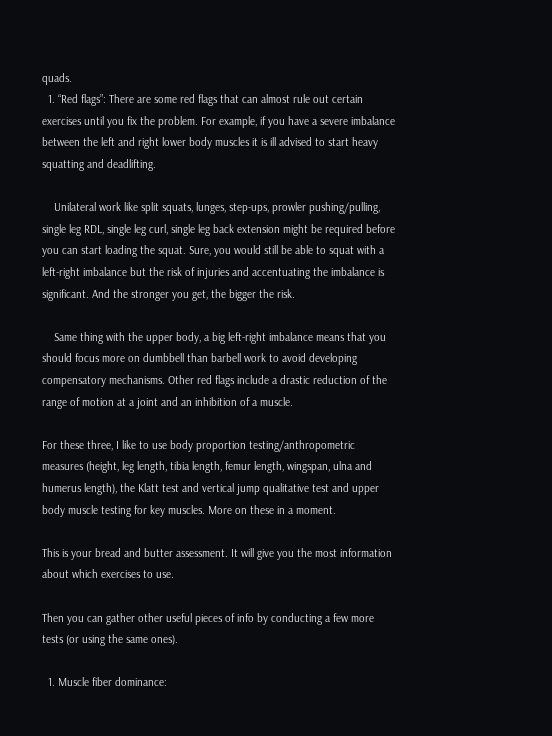quads.
  1. “Red flags”: There are some red flags that can almost rule out certain exercises until you fix the problem. For example, if you have a severe imbalance between the left and right lower body muscles it is ill advised to start heavy squatting and deadlifting.

    Unilateral work like split squats, lunges, step-ups, prowler pushing/pulling, single leg RDL, single leg curl, single leg back extension might be required before you can start loading the squat. Sure, you would still be able to squat with a left-right imbalance but the risk of injuries and accentuating the imbalance is significant. And the stronger you get, the bigger the risk.

    Same thing with the upper body, a big left-right imbalance means that you should focus more on dumbbell than barbell work to avoid developing compensatory mechanisms. Other red flags include a drastic reduction of the range of motion at a joint and an inhibition of a muscle.

For these three, I like to use body proportion testing/anthropometric measures (height, leg length, tibia length, femur length, wingspan, ulna and humerus length), the Klatt test and vertical jump qualitative test and upper body muscle testing for key muscles. More on these in a moment.

This is your bread and butter assessment. It will give you the most information about which exercises to use.

Then you can gather other useful pieces of info by conducting a few more tests (or using the same ones).

  1. Muscle fiber dominance: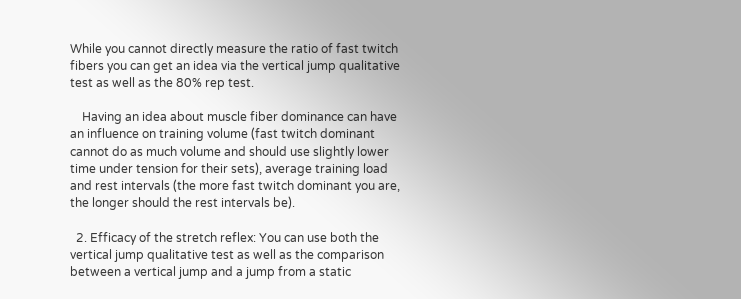While you cannot directly measure the ratio of fast twitch fibers you can get an idea via the vertical jump qualitative test as well as the 80% rep test.

    Having an idea about muscle fiber dominance can have an influence on training volume (fast twitch dominant cannot do as much volume and should use slightly lower time under tension for their sets), average training load and rest intervals (the more fast twitch dominant you are, the longer should the rest intervals be).

  2. Efficacy of the stretch reflex: You can use both the vertical jump qualitative test as well as the comparison between a vertical jump and a jump from a static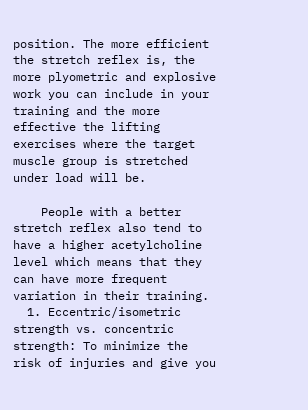position. The more efficient the stretch reflex is, the more plyometric and explosive work you can include in your training and the more effective the lifting exercises where the target muscle group is stretched under load will be.

    People with a better stretch reflex also tend to have a higher acetylcholine level which means that they can have more frequent variation in their training.
  1. Eccentric/isometric strength vs. concentric strength: To minimize the risk of injuries and give you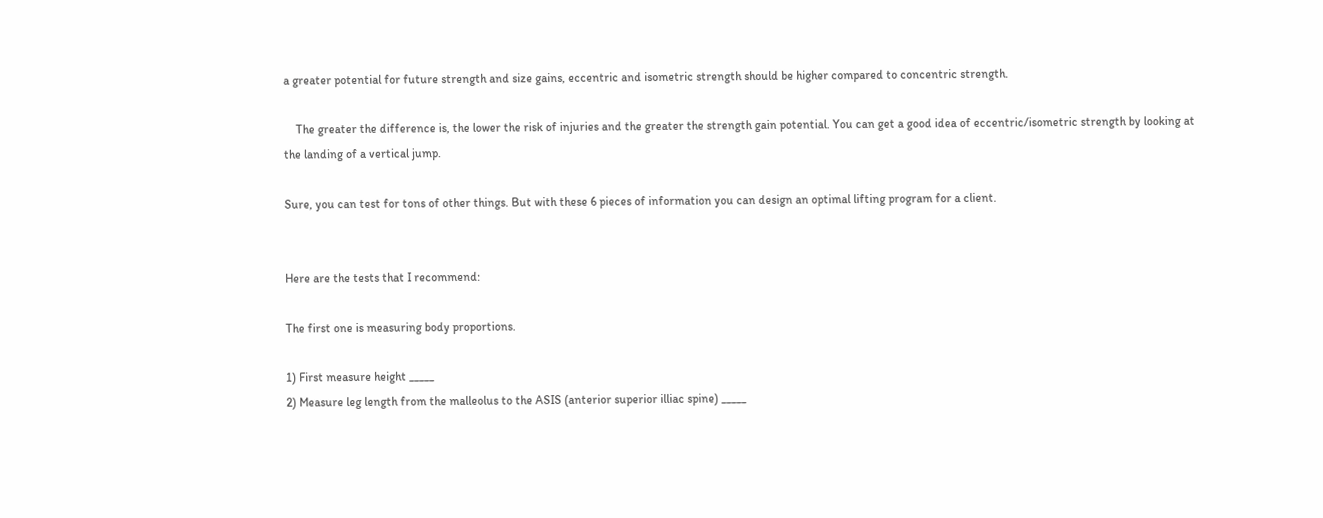a greater potential for future strength and size gains, eccentric and isometric strength should be higher compared to concentric strength.

    The greater the difference is, the lower the risk of injuries and the greater the strength gain potential. You can get a good idea of eccentric/isometric strength by looking at the landing of a vertical jump.

Sure, you can test for tons of other things. But with these 6 pieces of information you can design an optimal lifting program for a client.


Here are the tests that I recommend:

The first one is measuring body proportions.

1) First measure height _____
2) Measure leg length from the malleolus to the ASIS (anterior superior illiac spine) _____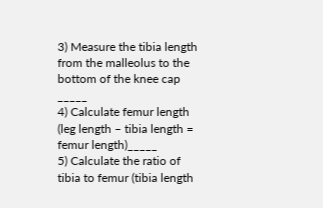3) Measure the tibia length from the malleolus to the bottom of the knee cap _____
4) Calculate femur length (leg length – tibia length = femur length)_____
5) Calculate the ratio of tibia to femur (tibia length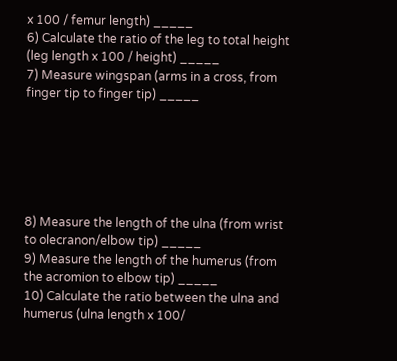x 100 / femur length) _____
6) Calculate the ratio of the leg to total height (leg length x 100 / height) _____
7) Measure wingspan (arms in a cross, from finger tip to finger tip) _____






8) Measure the length of the ulna (from wrist to olecranon/elbow tip) _____
9) Measure the length of the humerus (from the acromion to elbow tip) _____
10) Calculate the ratio between the ulna and humerus (ulna length x 100/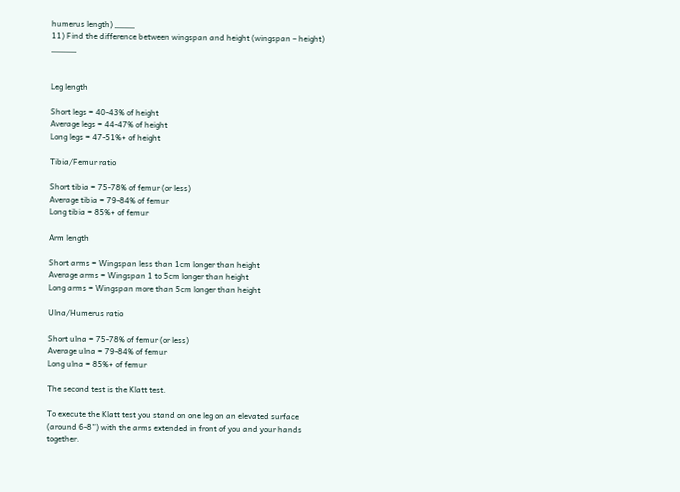humerus length) ____
11) Find the difference between wingspan and height (wingspan – height) _____


Leg length

Short legs = 40-43% of height
Average legs = 44-47% of height
Long legs = 47-51%+ of height

Tibia/Femur ratio

Short tibia = 75-78% of femur (or less)
Average tibia = 79-84% of femur
Long tibia = 85%+ of femur

Arm length

Short arms = Wingspan less than 1cm longer than height
Average arms = Wingspan 1 to 5cm longer than height
Long arms = Wingspan more than 5cm longer than height

Ulna/Humerus ratio

Short ulna = 75-78% of femur (or less)
Average ulna = 79-84% of femur
Long ulna = 85%+ of femur

The second test is the Klatt test.

To execute the Klatt test you stand on one leg on an elevated surface (around 6-8”) with the arms extended in front of you and your hands together.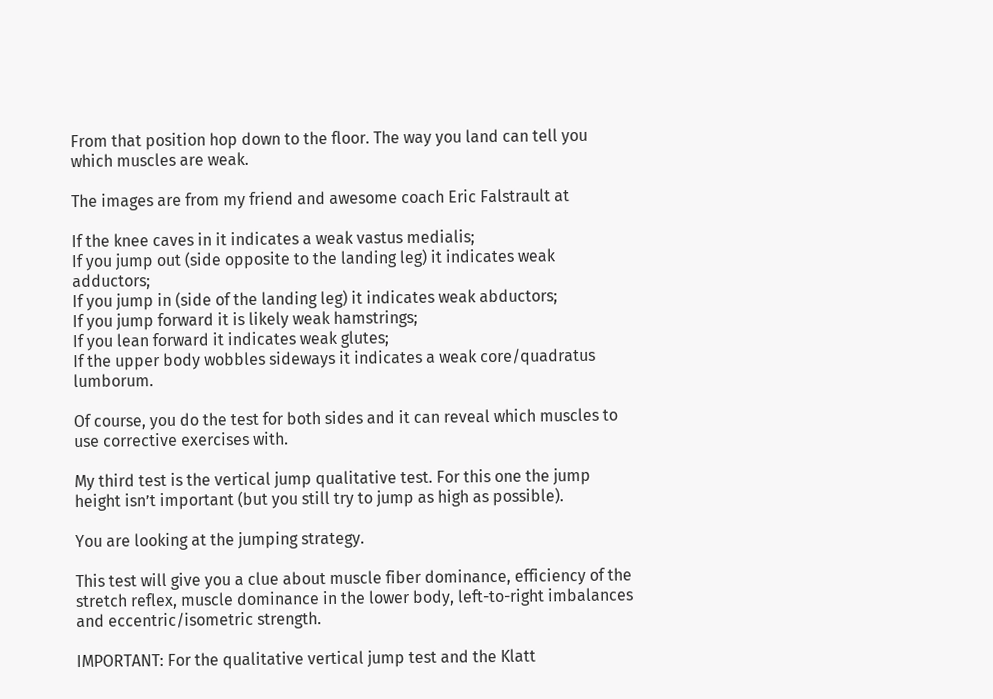From that position hop down to the floor. The way you land can tell you which muscles are weak.

The images are from my friend and awesome coach Eric Falstrault at

If the knee caves in it indicates a weak vastus medialis;
If you jump out (side opposite to the landing leg) it indicates weak adductors;
If you jump in (side of the landing leg) it indicates weak abductors;
If you jump forward it is likely weak hamstrings;
If you lean forward it indicates weak glutes;
If the upper body wobbles sideways it indicates a weak core/quadratus lumborum.

Of course, you do the test for both sides and it can reveal which muscles to use corrective exercises with.

My third test is the vertical jump qualitative test. For this one the jump height isn’t important (but you still try to jump as high as possible).

You are looking at the jumping strategy.

This test will give you a clue about muscle fiber dominance, efficiency of the stretch reflex, muscle dominance in the lower body, left-to-right imbalances and eccentric/isometric strength.

IMPORTANT: For the qualitative vertical jump test and the Klatt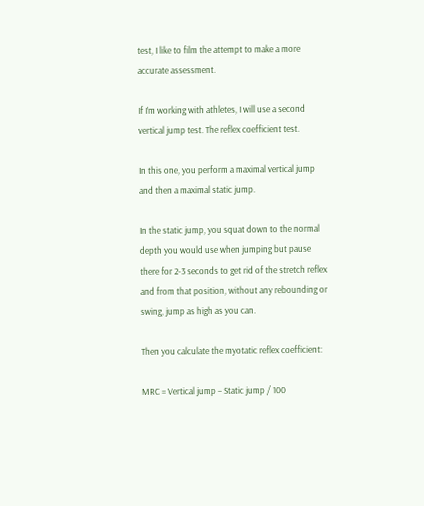test, I like to film the attempt to make a more accurate assessment.

If I’m working with athletes, I will use a second vertical jump test. The reflex coefficient test.

In this one, you perform a maximal vertical jump and then a maximal static jump.

In the static jump, you squat down to the normal depth you would use when jumping but pause there for 2-3 seconds to get rid of the stretch reflex and from that position, without any rebounding or swing, jump as high as you can.

Then you calculate the myotatic reflex coefficient:

MRC = Vertical jump – Static jump / 100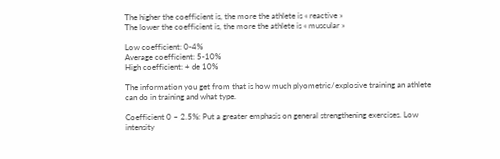The higher the coefficient is, the more the athlete is « reactive »
The lower the coefficient is, the more the athlete is « muscular »

Low coefficient: 0-4%
Average coefficient: 5-10%
High coefficient: + de 10%

The information you get from that is how much plyometric/explosive training an athlete can do in training and what type.

Coefficient 0 – 2.5%: Put a greater emphasis on general strengthening exercises. Low intensity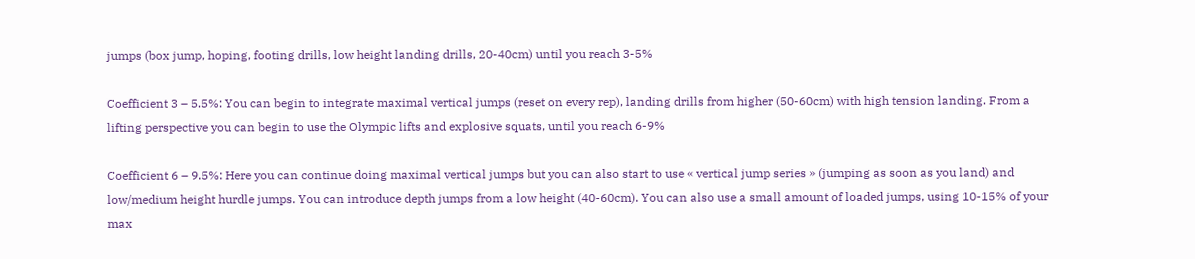jumps (box jump, hoping, footing drills, low height landing drills, 20-40cm) until you reach 3-5%

Coefficient 3 – 5.5%: You can begin to integrate maximal vertical jumps (reset on every rep), landing drills from higher (50-60cm) with high tension landing. From a lifting perspective you can begin to use the Olympic lifts and explosive squats, until you reach 6-9%

Coefficient 6 – 9.5%: Here you can continue doing maximal vertical jumps but you can also start to use « vertical jump series » (jumping as soon as you land) and low/medium height hurdle jumps. You can introduce depth jumps from a low height (40-60cm). You can also use a small amount of loaded jumps, using 10-15% of your max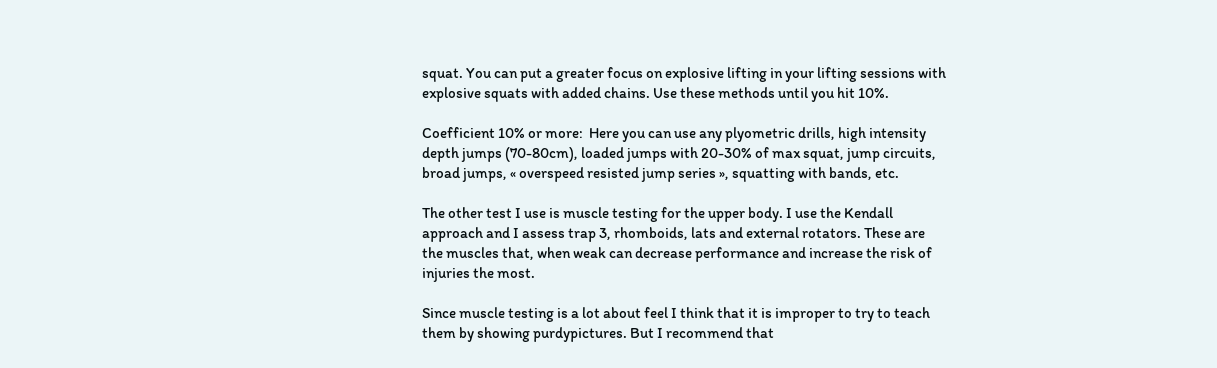squat. You can put a greater focus on explosive lifting in your lifting sessions with explosive squats with added chains. Use these methods until you hit 10%.

Coefficient 10% or more:  Here you can use any plyometric drills, high intensity depth jumps (70-80cm), loaded jumps with 20-30% of max squat, jump circuits, broad jumps, « overspeed resisted jump series », squatting with bands, etc.

The other test I use is muscle testing for the upper body. I use the Kendall approach and I assess trap 3, rhomboids, lats and external rotators. These are the muscles that, when weak can decrease performance and increase the risk of injuries the most.

Since muscle testing is a lot about feel I think that it is improper to try to teach them by showing purdypictures. But I recommend that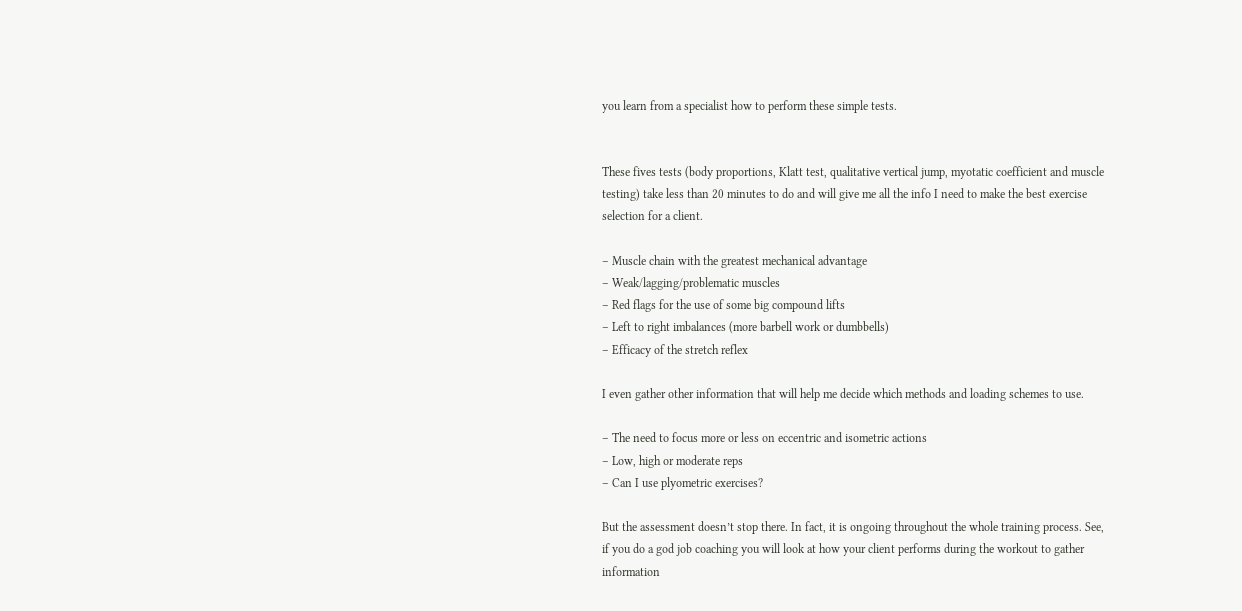you learn from a specialist how to perform these simple tests.


These fives tests (body proportions, Klatt test, qualitative vertical jump, myotatic coefficient and muscle testing) take less than 20 minutes to do and will give me all the info I need to make the best exercise selection for a client.

– Muscle chain with the greatest mechanical advantage
– Weak/lagging/problematic muscles
– Red flags for the use of some big compound lifts
– Left to right imbalances (more barbell work or dumbbells)
– Efficacy of the stretch reflex

I even gather other information that will help me decide which methods and loading schemes to use.

– The need to focus more or less on eccentric and isometric actions
– Low, high or moderate reps
– Can I use plyometric exercises?

But the assessment doesn’t stop there. In fact, it is ongoing throughout the whole training process. See, if you do a god job coaching you will look at how your client performs during the workout to gather information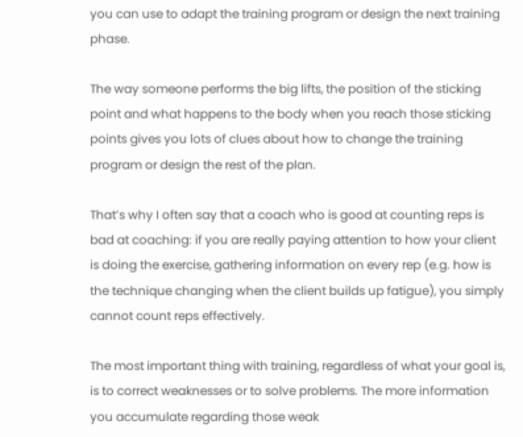you can use to adapt the training program or design the next training phase.

The way someone performs the big lifts, the position of the sticking point and what happens to the body when you reach those sticking points gives you lots of clues about how to change the training program or design the rest of the plan.

That’s why I often say that a coach who is good at counting reps is bad at coaching: if you are really paying attention to how your client is doing the exercise, gathering information on every rep (e.g. how is the technique changing when the client builds up fatigue), you simply cannot count reps effectively.

The most important thing with training, regardless of what your goal is, is to correct weaknesses or to solve problems. The more information you accumulate regarding those weak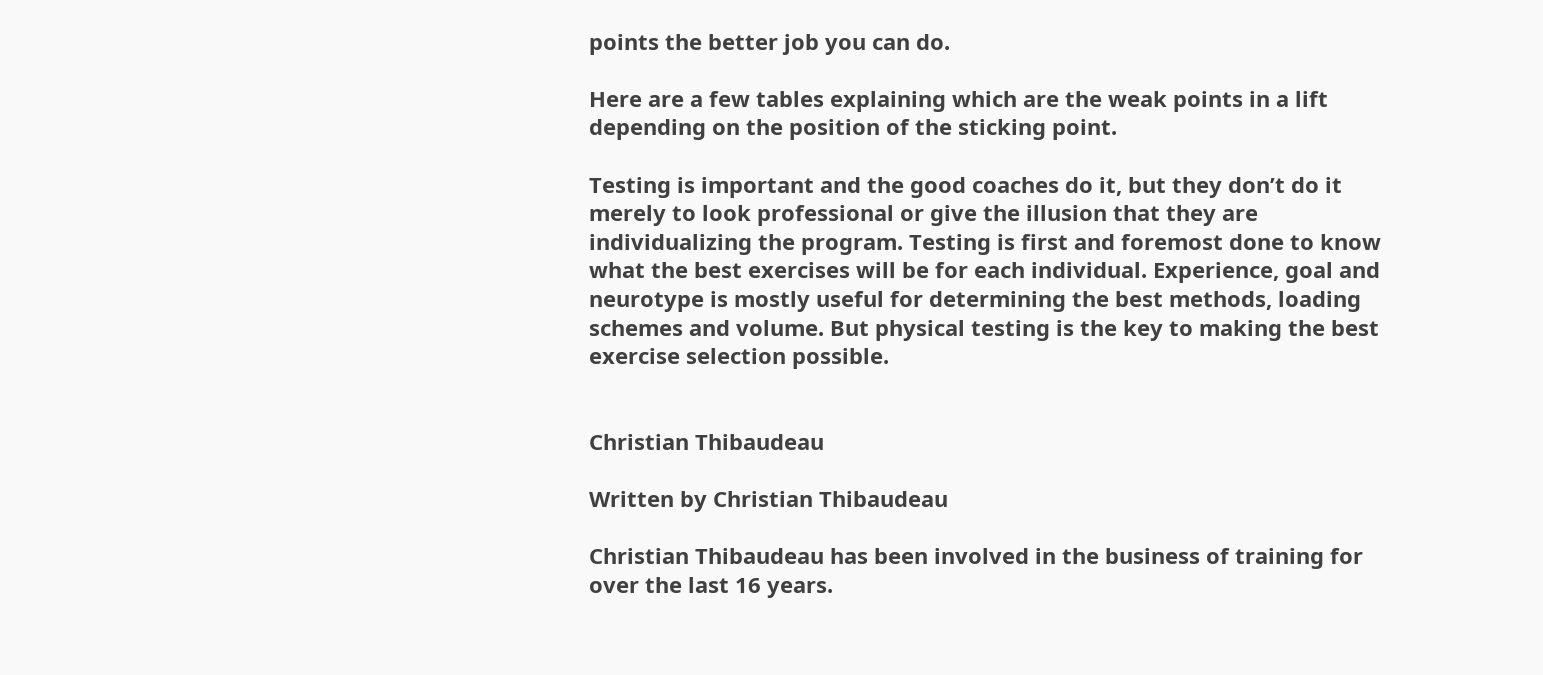points the better job you can do.

Here are a few tables explaining which are the weak points in a lift depending on the position of the sticking point.

Testing is important and the good coaches do it, but they don’t do it merely to look professional or give the illusion that they are individualizing the program. Testing is first and foremost done to know what the best exercises will be for each individual. Experience, goal and neurotype is mostly useful for determining the best methods, loading schemes and volume. But physical testing is the key to making the best exercise selection possible.


Christian Thibaudeau

Written by Christian Thibaudeau

Christian Thibaudeau has been involved in the business of training for over the last 16 years.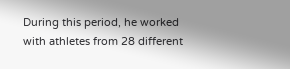During this period, he worked with athletes from 28 different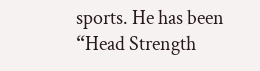sports. He has been “Head Strength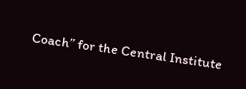Coach” for the Central Institute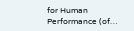for Human Performance (of…